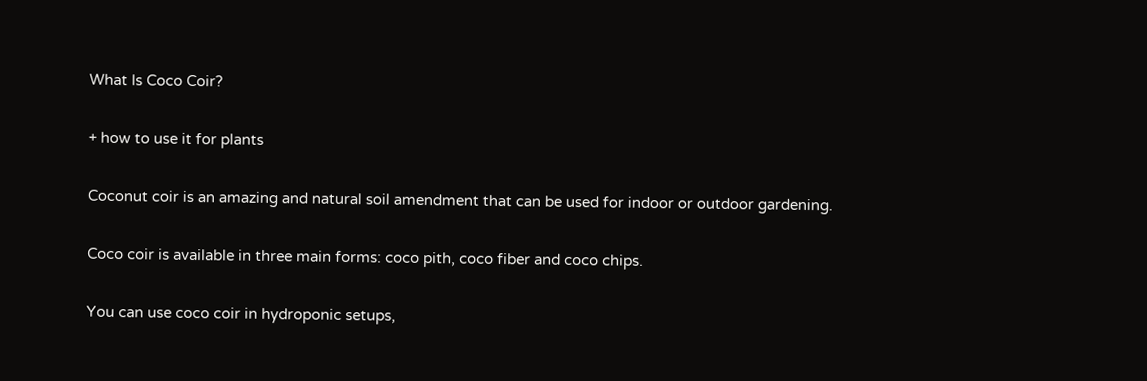What Is Coco Coir?

+ how to use it for plants

Coconut coir is an amazing and natural soil amendment that can be used for indoor or outdoor gardening.

Coco coir is available in three main forms: coco pith, coco fiber and coco chips.

You can use coco coir in hydroponic setups,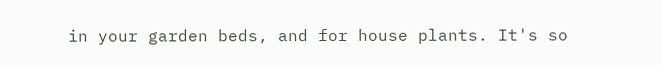in your garden beds, and for house plants. It's so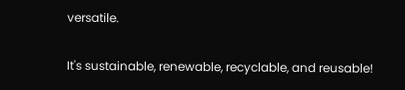versatile.

It's sustainable, renewable, recyclable, and reusable!